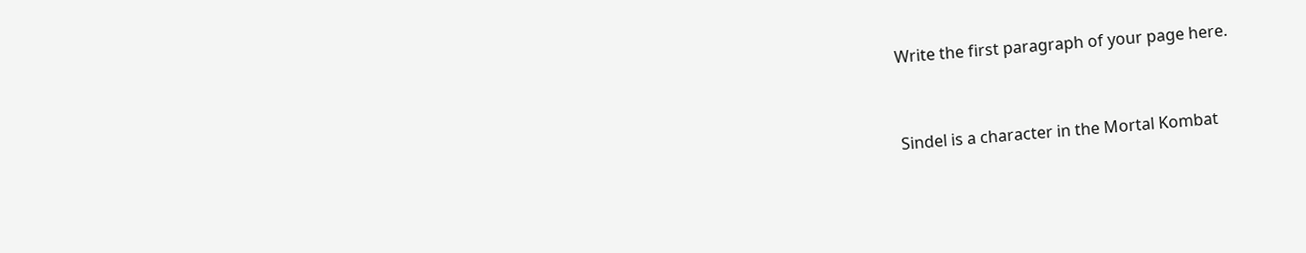Write the first paragraph of your page here.


Sindel is a character in the Mortal Kombat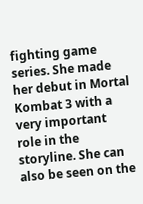fighting game series. She made her debut in Mortal Kombat 3 with a very important role in the storyline. She can also be seen on the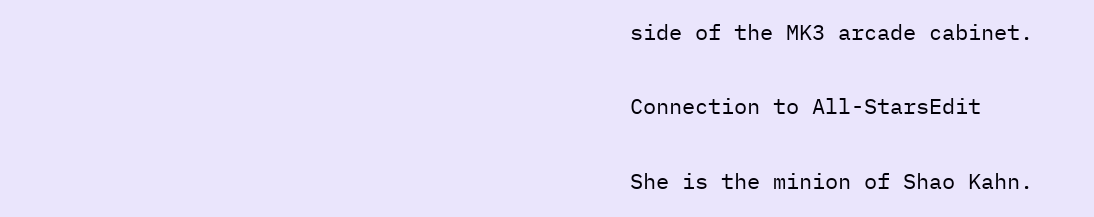side of the MK3 arcade cabinet.

Connection to All-StarsEdit

She is the minion of Shao Kahn.